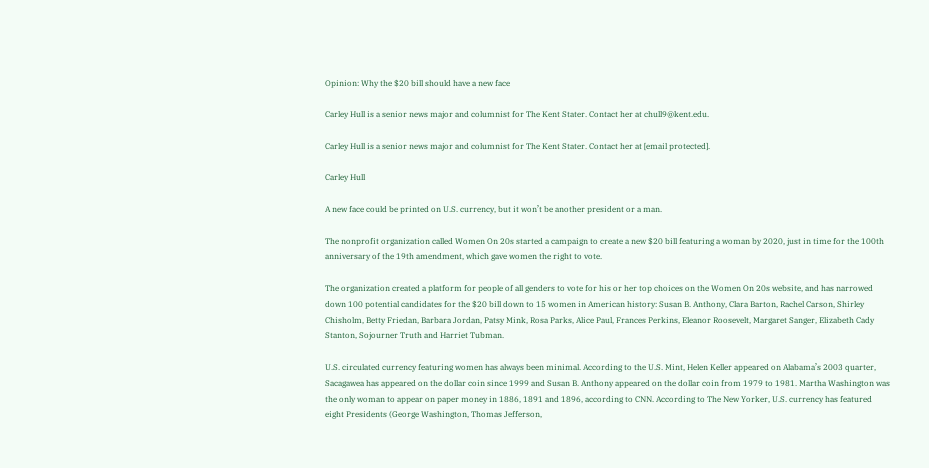Opinion: Why the $20 bill should have a new face

Carley Hull is a senior news major and columnist for The Kent Stater. Contact her at chull9@kent.edu.

Carley Hull is a senior news major and columnist for The Kent Stater. Contact her at [email protected].

Carley Hull

A new face could be printed on U.S. currency, but it won’t be another president or a man.

The nonprofit organization called Women On 20s started a campaign to create a new $20 bill featuring a woman by 2020, just in time for the 100th anniversary of the 19th amendment, which gave women the right to vote.

The organization created a platform for people of all genders to vote for his or her top choices on the Women On 20s website, and has narrowed down 100 potential candidates for the $20 bill down to 15 women in American history: Susan B. Anthony, Clara Barton, Rachel Carson, Shirley Chisholm, Betty Friedan, Barbara Jordan, Patsy Mink, Rosa Parks, Alice Paul, Frances Perkins, Eleanor Roosevelt, Margaret Sanger, Elizabeth Cady Stanton, Sojourner Truth and Harriet Tubman.

U.S. circulated currency featuring women has always been minimal. According to the U.S. Mint, Helen Keller appeared on Alabama’s 2003 quarter, Sacagawea has appeared on the dollar coin since 1999 and Susan B. Anthony appeared on the dollar coin from 1979 to 1981. Martha Washington was the only woman to appear on paper money in 1886, 1891 and 1896, according to CNN. According to The New Yorker, U.S. currency has featured eight Presidents (George Washington, Thomas Jefferson,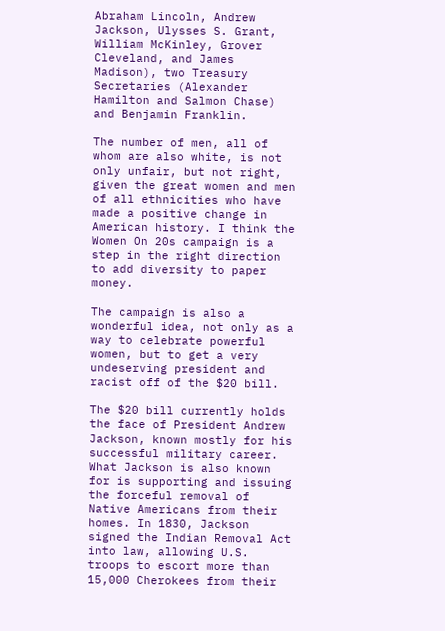Abraham Lincoln, Andrew Jackson, Ulysses S. Grant, William McKinley, Grover Cleveland, and James Madison), two Treasury Secretaries (Alexander Hamilton and Salmon Chase) and Benjamin Franklin.

The number of men, all of whom are also white, is not only unfair, but not right, given the great women and men of all ethnicities who have made a positive change in American history. I think the Women On 20s campaign is a step in the right direction to add diversity to paper money.

The campaign is also a wonderful idea, not only as a way to celebrate powerful women, but to get a very undeserving president and racist off of the $20 bill.

The $20 bill currently holds the face of President Andrew Jackson, known mostly for his successful military career. What Jackson is also known for is supporting and issuing the forceful removal of Native Americans from their homes. In 1830, Jackson signed the Indian Removal Act into law, allowing U.S. troops to escort more than 15,000 Cherokees from their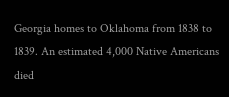Georgia homes to Oklahoma from 1838 to 1839. An estimated 4,000 Native Americans died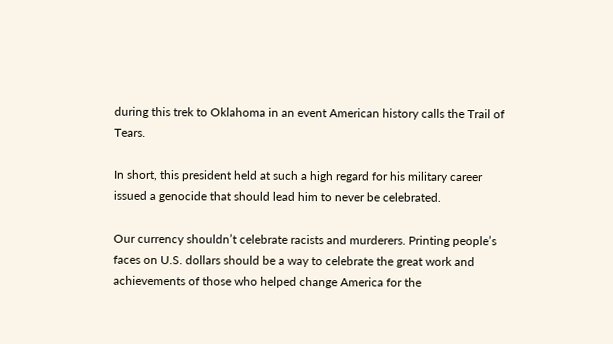during this trek to Oklahoma in an event American history calls the Trail of Tears.

In short, this president held at such a high regard for his military career issued a genocide that should lead him to never be celebrated.

Our currency shouldn’t celebrate racists and murderers. Printing people’s faces on U.S. dollars should be a way to celebrate the great work and achievements of those who helped change America for the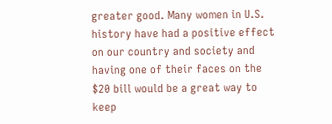greater good. Many women in U.S. history have had a positive effect on our country and society and having one of their faces on the $20 bill would be a great way to keep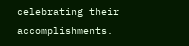celebrating their accomplishments.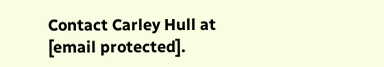Contact Carley Hull at [email protected].